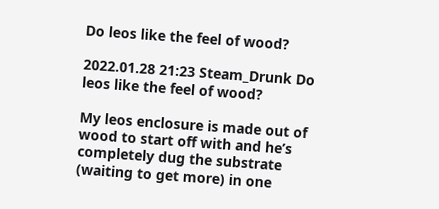Do leos like the feel of wood?

2022.01.28 21:23 Steam_Drunk Do leos like the feel of wood?

My leos enclosure is made out of wood to start off with and he’s completely dug the substrate (waiting to get more) in one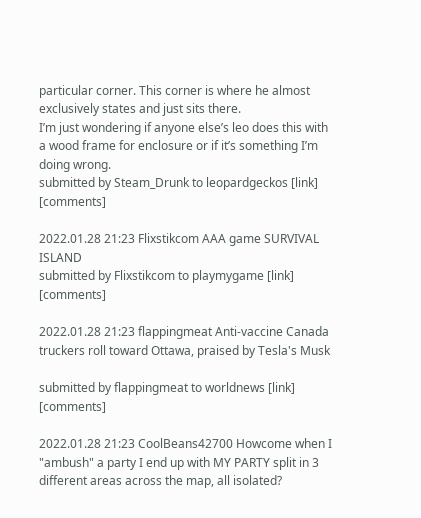particular corner. This corner is where he almost exclusively states and just sits there.
I’m just wondering if anyone else’s leo does this with a wood frame for enclosure or if it’s something I’m doing wrong.
submitted by Steam_Drunk to leopardgeckos [link] [comments]

2022.01.28 21:23 Flixstikcom AAA game SURVIVAL ISLAND
submitted by Flixstikcom to playmygame [link] [comments]

2022.01.28 21:23 flappingmeat Anti-vaccine Canada truckers roll toward Ottawa, praised by Tesla's Musk

submitted by flappingmeat to worldnews [link] [comments]

2022.01.28 21:23 CoolBeans42700 Howcome when I "ambush" a party I end up with MY PARTY split in 3 different areas across the map, all isolated?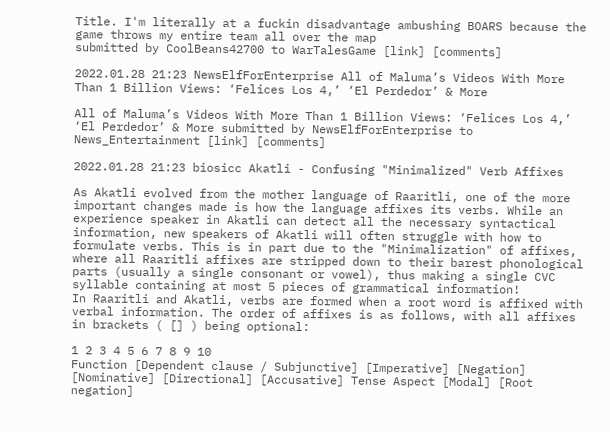Title. I'm literally at a fuckin disadvantage ambushing BOARS because the game throws my entire team all over the map
submitted by CoolBeans42700 to WarTalesGame [link] [comments]

2022.01.28 21:23 NewsElfForEnterprise All of Maluma’s Videos With More Than 1 Billion Views: ‘Felices Los 4,’ ‘El Perdedor’ & More

All of Maluma’s Videos With More Than 1 Billion Views: ‘Felices Los 4,’ ‘El Perdedor’ & More submitted by NewsElfForEnterprise to News_Entertainment [link] [comments]

2022.01.28 21:23 biosicc Akatli - Confusing "Minimalized" Verb Affixes

As Akatli evolved from the mother language of Raaritli, one of the more important changes made is how the language affixes its verbs. While an experience speaker in Akatli can detect all the necessary syntactical information, new speakers of Akatli will often struggle with how to formulate verbs. This is in part due to the "Minimalization" of affixes, where all Raaritli affixes are stripped down to their barest phonological parts (usually a single consonant or vowel), thus making a single CVC syllable containing at most 5 pieces of grammatical information!
In Raaritli and Akatli, verbs are formed when a root word is affixed with verbal information. The order of affixes is as follows, with all affixes in brackets ( [] ) being optional:

1 2 3 4 5 6 7 8 9 10
Function [Dependent clause / Subjunctive] [Imperative] [Negation] [Nominative] [Directional] [Accusative] Tense Aspect [Modal] [Root negation]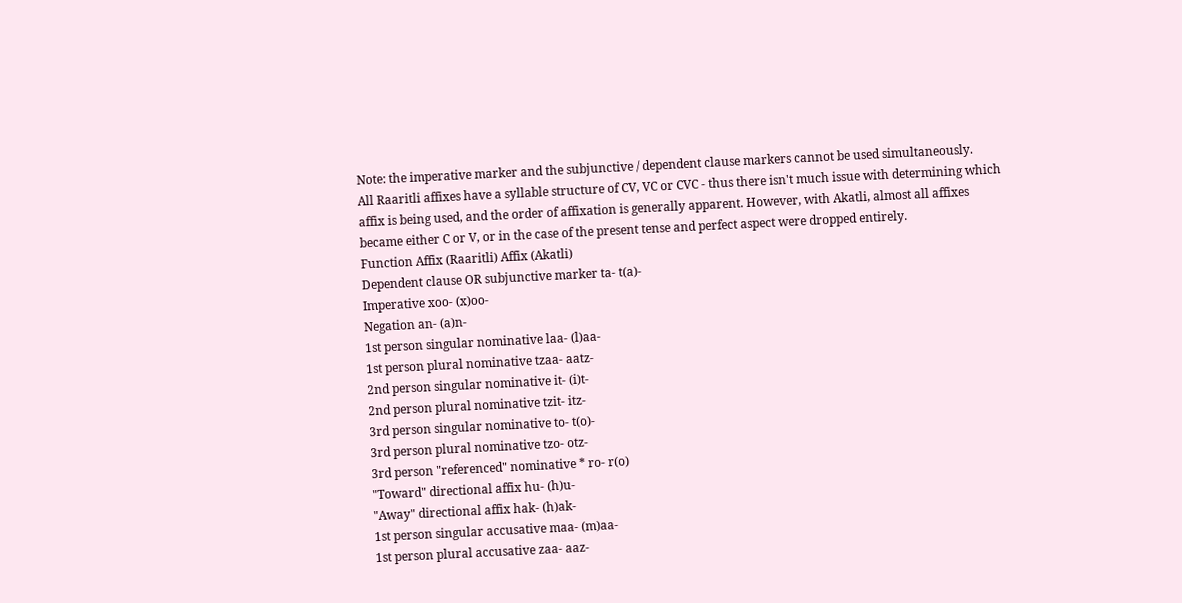Note: the imperative marker and the subjunctive / dependent clause markers cannot be used simultaneously.
All Raaritli affixes have a syllable structure of CV, VC or CVC - thus there isn't much issue with determining which affix is being used, and the order of affixation is generally apparent. However, with Akatli, almost all affixes became either C or V, or in the case of the present tense and perfect aspect were dropped entirely.
Function Affix (Raaritli) Affix (Akatli)
Dependent clause OR subjunctive marker ta- t(a)-
Imperative xoo- (x)oo-
Negation an- (a)n-
1st person singular nominative laa- (l)aa-
1st person plural nominative tzaa- aatz-
2nd person singular nominative it- (i)t-
2nd person plural nominative tzit- itz-
3rd person singular nominative to- t(o)-
3rd person plural nominative tzo- otz-
3rd person "referenced" nominative * ro- r(o)
"Toward" directional affix hu- (h)u-
"Away" directional affix hak- (h)ak-
1st person singular accusative maa- (m)aa-
1st person plural accusative zaa- aaz-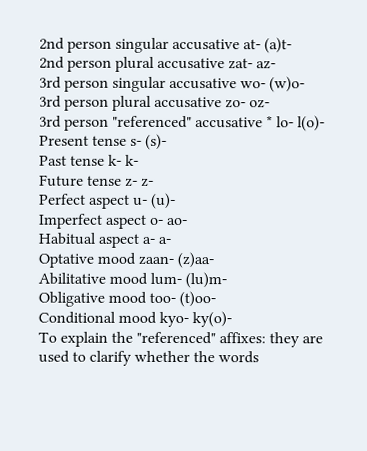2nd person singular accusative at- (a)t-
2nd person plural accusative zat- az-
3rd person singular accusative wo- (w)o-
3rd person plural accusative zo- oz-
3rd person "referenced" accusative * lo- l(o)-
Present tense s- (s)-
Past tense k- k-
Future tense z- z-
Perfect aspect u- (u)-
Imperfect aspect o- ao-
Habitual aspect a- a-
Optative mood zaan- (z)aa-
Abilitative mood lum- (lu)m-
Obligative mood too- (t)oo-
Conditional mood kyo- ky(o)-
To explain the "referenced" affixes: they are used to clarify whether the words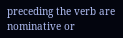preceding the verb are nominative or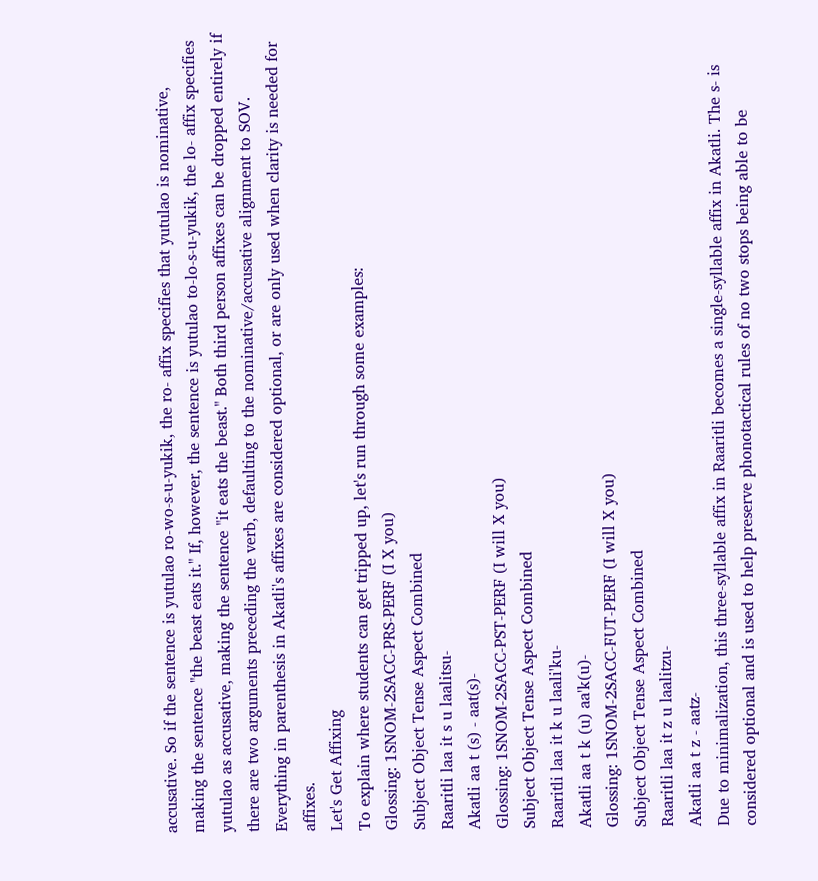accusative. So if the sentence is yutulao ro-wo-s-u-yukik, the ro- affix specifies that yutulao is nominative, making the sentence "the beast eats it." If, however, the sentence is yutulao to-lo-s-u-yukik, the lo- affix specifies yutulao as accusative, making the sentence "it eats the beast." Both third person affixes can be dropped entirely if there are two arguments preceding the verb, defaulting to the nominative/accusative alignment to SOV.
Everything in parenthesis in Akatli's affixes are considered optional, or are only used when clarity is needed for affixes.
Let's Get Affixing
To explain where students can get tripped up, let's run through some examples:
Glossing: 1SNOM-2SACC-PRS-PERF (I X you)
Subject Object Tense Aspect Combined
Raaritli laa it s u laalitsu-
Akatli aa t (s) - aat(s)-
Glossing: 1SNOM-2SACC-PST-PERF (I will X you)
Subject Object Tense Aspect Combined
Raaritli laa it k u laali'ku-
Akatli aa t k (u) aa'k(u)-
Glossing: 1SNOM-2SACC-FUT-PERF (I will X you)
Subject Object Tense Aspect Combined
Raaritli laa it z u laalitzu-
Akatli aa t z - aatz-
Due to minimalization, this three-syllable affix in Raaritli becomes a single-syllable affix in Akatli. The s- is considered optional and is used to help preserve phonotactical rules of no two stops being able to be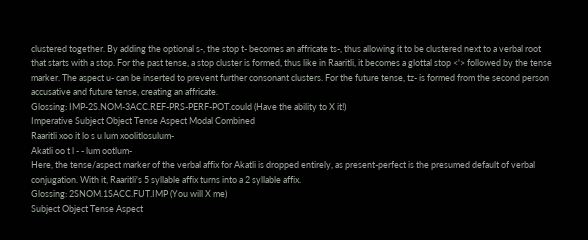clustered together. By adding the optional s-, the stop t- becomes an affricate ts-, thus allowing it to be clustered next to a verbal root that starts with a stop. For the past tense, a stop cluster is formed, thus like in Raaritli, it becomes a glottal stop <'> followed by the tense marker. The aspect u- can be inserted to prevent further consonant clusters. For the future tense, tz- is formed from the second person accusative and future tense, creating an affricate.
Glossing: IMP-2S.NOM-3ACC.REF-PRS-PERF-POT.could (Have the ability to X it!)
Imperative Subject Object Tense Aspect Modal Combined
Raaritli xoo it lo s u lum xoolitlosulum-
Akatli oo t l - - lum ootlum-
Here, the tense/aspect marker of the verbal affix for Akatli is dropped entirely, as present-perfect is the presumed default of verbal conjugation. With it, Raaritli's 5 syllable affix turns into a 2 syllable affix.
Glossing: 2SNOM.1SACC.FUT.IMP (You will X me)
Subject Object Tense Aspect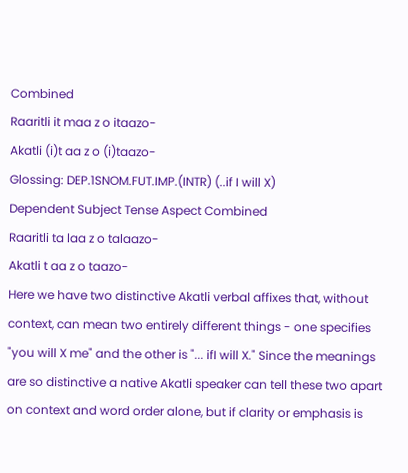Combined
Raaritli it maa z o itaazo-
Akatli (i)t aa z o (i)taazo-
Glossing: DEP.1SNOM.FUT.IMP.(INTR) (..if I will X)
Dependent Subject Tense Aspect Combined
Raaritli ta laa z o talaazo-
Akatli t aa z o taazo-
Here we have two distinctive Akatli verbal affixes that, without context, can mean two entirely different things - one specifies "you will X me" and the other is "... ifI will X." Since the meanings are so distinctive a native Akatli speaker can tell these two apart on context and word order alone, but if clarity or emphasis is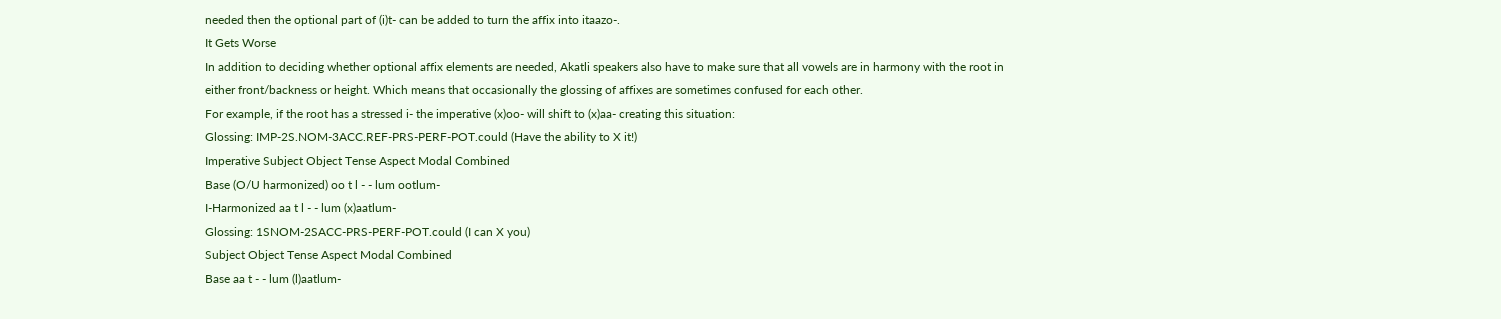needed then the optional part of (i)t- can be added to turn the affix into itaazo-.
It Gets Worse
In addition to deciding whether optional affix elements are needed, Akatli speakers also have to make sure that all vowels are in harmony with the root in either front/backness or height. Which means that occasionally the glossing of affixes are sometimes confused for each other.
For example, if the root has a stressed i- the imperative (x)oo- will shift to (x)aa- creating this situation:
Glossing: IMP-2S.NOM-3ACC.REF-PRS-PERF-POT.could (Have the ability to X it!)
Imperative Subject Object Tense Aspect Modal Combined
Base (O/U harmonized) oo t l - - lum ootlum-
I-Harmonized aa t l - - lum (x)aatlum-
Glossing: 1SNOM-2SACC-PRS-PERF-POT.could (I can X you)
Subject Object Tense Aspect Modal Combined
Base aa t - - lum (l)aatlum-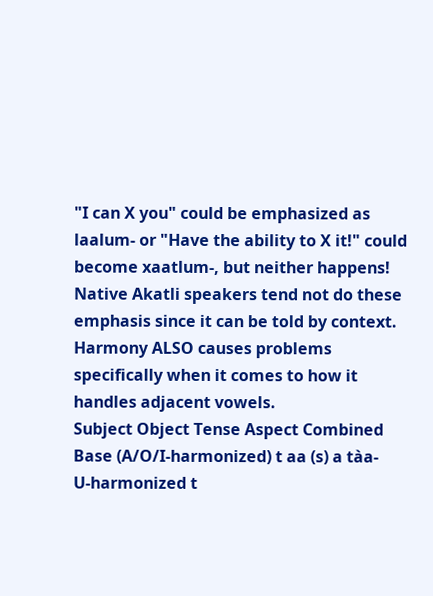"I can X you" could be emphasized as laalum- or "Have the ability to X it!" could become xaatlum-, but neither happens! Native Akatli speakers tend not do these emphasis since it can be told by context.
Harmony ALSO causes problems specifically when it comes to how it handles adjacent vowels.
Subject Object Tense Aspect Combined
Base (A/O/I-harmonized) t aa (s) a tàa-
U-harmonized t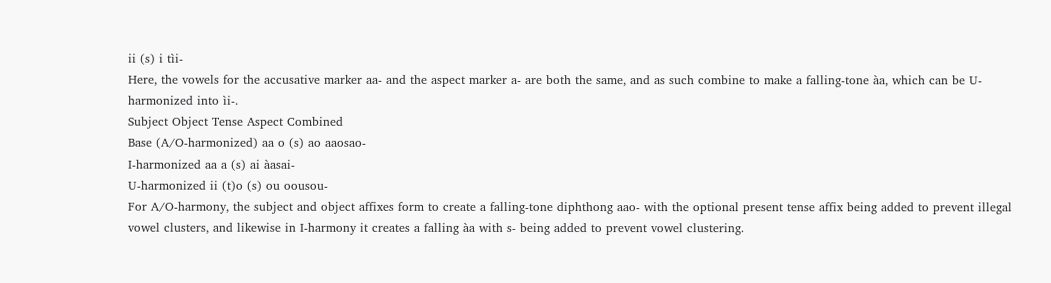ii (s) i tìi-
Here, the vowels for the accusative marker aa- and the aspect marker a- are both the same, and as such combine to make a falling-tone àa, which can be U-harmonized into ìi-.
Subject Object Tense Aspect Combined
Base (A/O-harmonized) aa o (s) ao aaosao-
I-harmonized aa a (s) ai àasai-
U-harmonized ii (t)o (s) ou oousou-
For A/O-harmony, the subject and object affixes form to create a falling-tone diphthong aao- with the optional present tense affix being added to prevent illegal vowel clusters, and likewise in I-harmony it creates a falling àa with s- being added to prevent vowel clustering.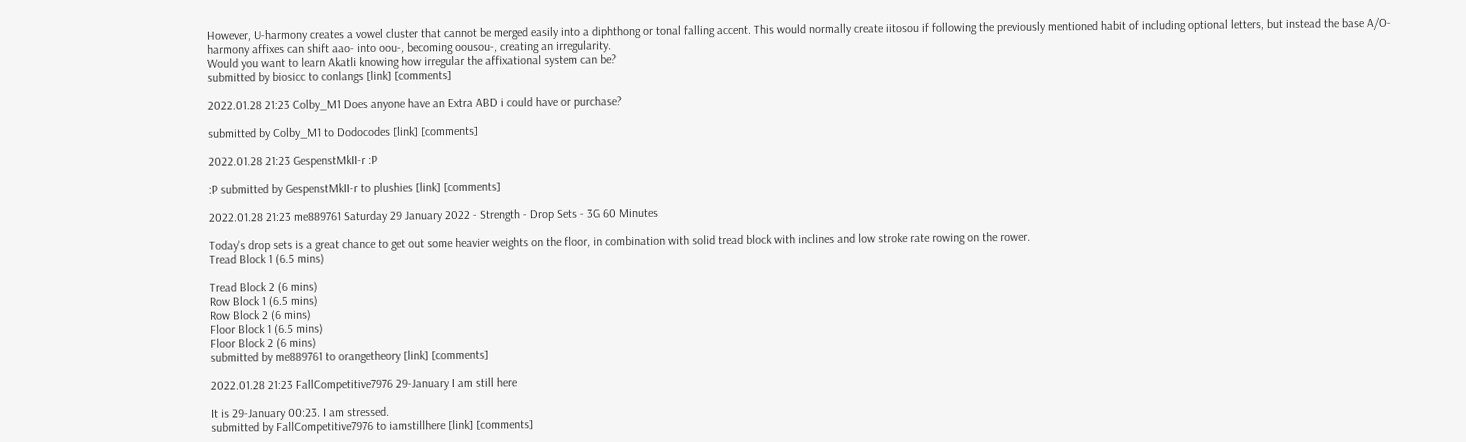However, U-harmony creates a vowel cluster that cannot be merged easily into a diphthong or tonal falling accent. This would normally create iitosou if following the previously mentioned habit of including optional letters, but instead the base A/O-harmony affixes can shift aao- into oou-, becoming oousou-, creating an irregularity.
Would you want to learn Akatli knowing how irregular the affixational system can be?
submitted by biosicc to conlangs [link] [comments]

2022.01.28 21:23 Colby_M1 Does anyone have an Extra ABD i could have or purchase?

submitted by Colby_M1 to Dodocodes [link] [comments]

2022.01.28 21:23 GespenstMkII-r :P

:P submitted by GespenstMkII-r to plushies [link] [comments]

2022.01.28 21:23 me889761 Saturday 29 January 2022 - Strength - Drop Sets - 3G 60 Minutes

Today's drop sets is a great chance to get out some heavier weights on the floor, in combination with solid tread block with inclines and low stroke rate rowing on the rower.
Tread Block 1 (6.5 mins)

Tread Block 2 (6 mins)
Row Block 1 (6.5 mins)
Row Block 2 (6 mins)
Floor Block 1 (6.5 mins)
Floor Block 2 (6 mins)
submitted by me889761 to orangetheory [link] [comments]

2022.01.28 21:23 FallCompetitive7976 29-January I am still here

It is 29-January 00:23. I am stressed.
submitted by FallCompetitive7976 to iamstillhere [link] [comments]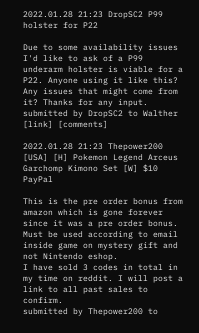2022.01.28 21:23 DropSC2 P99 holster for P22

Due to some availability issues I'd like to ask of a P99 underarm holster is viable for a P22. Anyone using it like this? Any issues that might come from it? Thanks for any input.
submitted by DropSC2 to Walther [link] [comments]

2022.01.28 21:23 Thepower200 [USA] [H] Pokemon Legend Arceus Garchomp Kimono Set [W] $10 PayPal

This is the pre order bonus from amazon which is gone forever since it was a pre order bonus. Must be used according to email inside game on mystery gift and not Nintendo eshop.
I have sold 3 codes in total in my time on reddit. I will post a link to all past sales to confirm.
submitted by Thepower200 to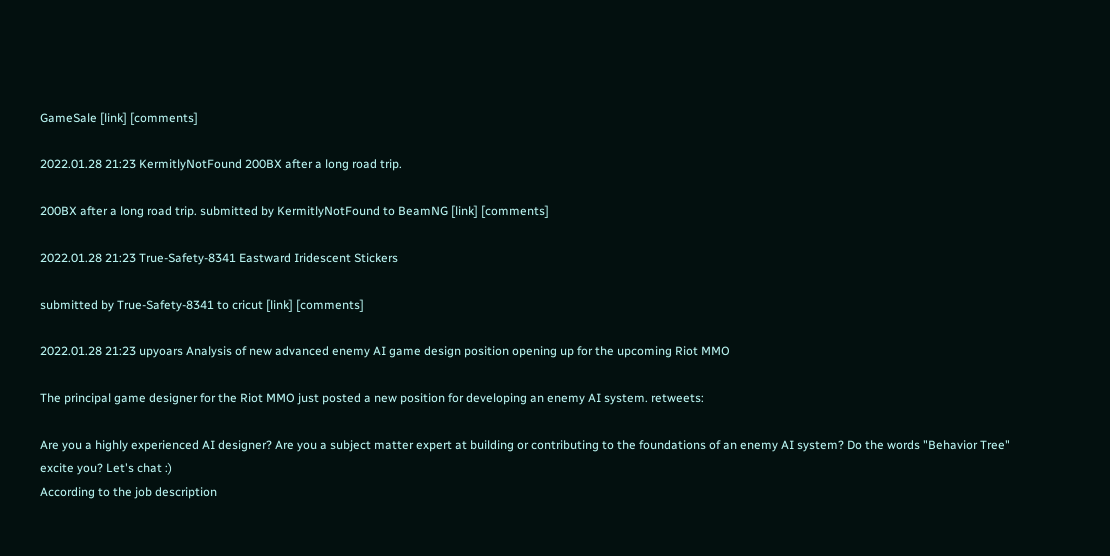GameSale [link] [comments]

2022.01.28 21:23 KermitlyNotFound 200BX after a long road trip.

200BX after a long road trip. submitted by KermitlyNotFound to BeamNG [link] [comments]

2022.01.28 21:23 True-Safety-8341 Eastward Iridescent Stickers

submitted by True-Safety-8341 to cricut [link] [comments]

2022.01.28 21:23 upyoars Analysis of new advanced enemy AI game design position opening up for the upcoming Riot MMO

The principal game designer for the Riot MMO just posted a new position for developing an enemy AI system. retweets:

Are you a highly experienced AI designer? Are you a subject matter expert at building or contributing to the foundations of an enemy AI system? Do the words "Behavior Tree" excite you? Let's chat :)
According to the job description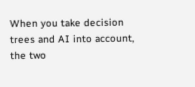When you take decision trees and AI into account, the two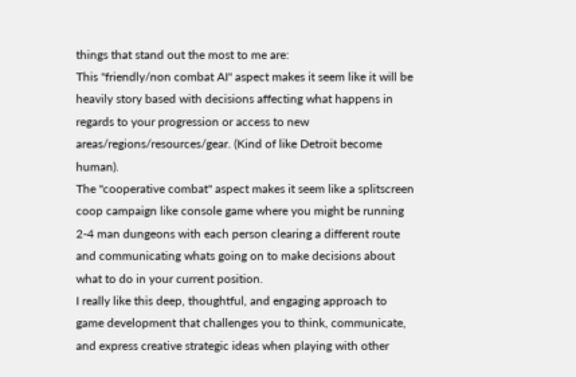things that stand out the most to me are:
This "friendly/non combat AI" aspect makes it seem like it will be heavily story based with decisions affecting what happens in regards to your progression or access to new areas/regions/resources/gear. (Kind of like Detroit become human).
The "cooperative combat" aspect makes it seem like a splitscreen coop campaign like console game where you might be running 2-4 man dungeons with each person clearing a different route and communicating whats going on to make decisions about what to do in your current position.
I really like this deep, thoughtful, and engaging approach to game development that challenges you to think, communicate, and express creative strategic ideas when playing with other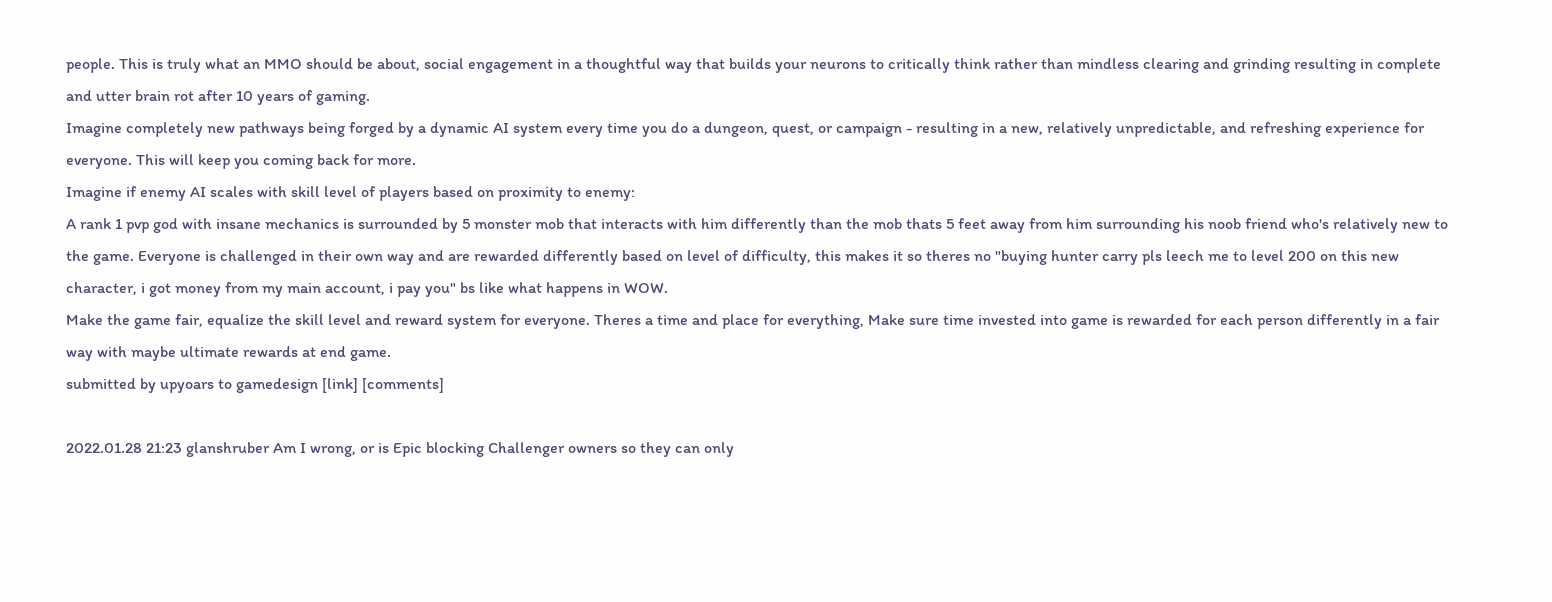people. This is truly what an MMO should be about, social engagement in a thoughtful way that builds your neurons to critically think rather than mindless clearing and grinding resulting in complete and utter brain rot after 10 years of gaming.
Imagine completely new pathways being forged by a dynamic AI system every time you do a dungeon, quest, or campaign - resulting in a new, relatively unpredictable, and refreshing experience for everyone. This will keep you coming back for more.
Imagine if enemy AI scales with skill level of players based on proximity to enemy:
A rank 1 pvp god with insane mechanics is surrounded by 5 monster mob that interacts with him differently than the mob thats 5 feet away from him surrounding his noob friend who's relatively new to the game. Everyone is challenged in their own way and are rewarded differently based on level of difficulty, this makes it so theres no "buying hunter carry pls leech me to level 200 on this new character, i got money from my main account, i pay you" bs like what happens in WOW.
Make the game fair, equalize the skill level and reward system for everyone. Theres a time and place for everything, Make sure time invested into game is rewarded for each person differently in a fair way with maybe ultimate rewards at end game.
submitted by upyoars to gamedesign [link] [comments]

2022.01.28 21:23 glanshruber Am I wrong, or is Epic blocking Challenger owners so they can only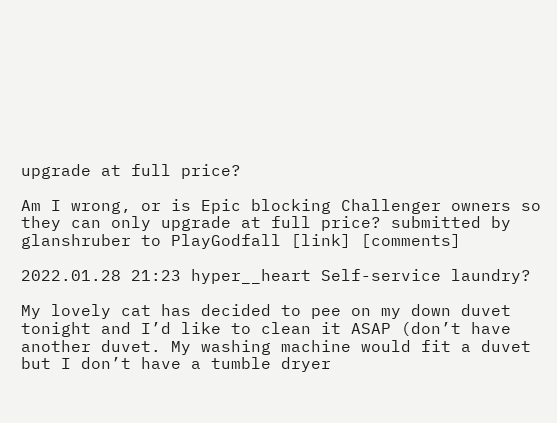upgrade at full price?

Am I wrong, or is Epic blocking Challenger owners so they can only upgrade at full price? submitted by glanshruber to PlayGodfall [link] [comments]

2022.01.28 21:23 hyper__heart Self-service laundry?

My lovely cat has decided to pee on my down duvet tonight and I’d like to clean it ASAP (don’t have another duvet. My washing machine would fit a duvet but I don’t have a tumble dryer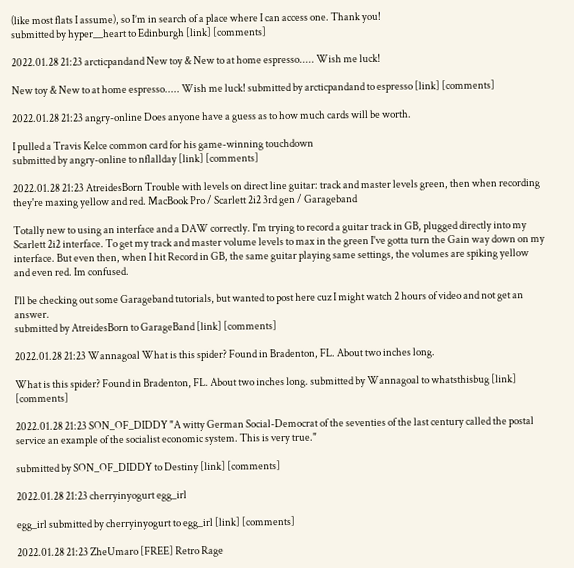(like most flats I assume), so I’m in search of a place where I can access one. Thank you!
submitted by hyper__heart to Edinburgh [link] [comments]

2022.01.28 21:23 arcticpandand New toy & New to at home espresso..... Wish me luck!

New toy & New to at home espresso..... Wish me luck! submitted by arcticpandand to espresso [link] [comments]

2022.01.28 21:23 angry-online Does anyone have a guess as to how much cards will be worth.

I pulled a Travis Kelce common card for his game-winning touchdown
submitted by angry-online to nflallday [link] [comments]

2022.01.28 21:23 AtreidesBorn Trouble with levels on direct line guitar: track and master levels green, then when recording they're maxing yellow and red. MacBook Pro / Scarlett 2i2 3rd gen / Garageband

Totally new to using an interface and a DAW correctly. I'm trying to record a guitar track in GB, plugged directly into my Scarlett 2i2 interface. To get my track and master volume levels to max in the green I've gotta turn the Gain way down on my interface. But even then, when I hit Record in GB, the same guitar playing same settings, the volumes are spiking yellow and even red. Im confused.

I'll be checking out some Garageband tutorials, but wanted to post here cuz I might watch 2 hours of video and not get an answer.
submitted by AtreidesBorn to GarageBand [link] [comments]

2022.01.28 21:23 Wannagoal What is this spider? Found in Bradenton, FL. About two inches long.

What is this spider? Found in Bradenton, FL. About two inches long. submitted by Wannagoal to whatsthisbug [link] [comments]

2022.01.28 21:23 SON_OF_DIDDY "A witty German Social-Democrat of the seventies of the last century called the postal service an example of the socialist economic system. This is very true."

submitted by SON_OF_DIDDY to Destiny [link] [comments]

2022.01.28 21:23 cherryinyogurt egg_irl

egg_irl submitted by cherryinyogurt to egg_irl [link] [comments]

2022.01.28 21:23 ZheUmaro [FREE] Retro Rage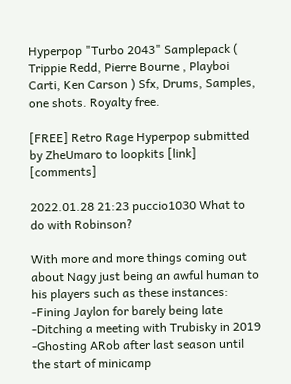Hyperpop "Turbo 2043" Samplepack ( Trippie Redd, Pierre Bourne , Playboi Carti, Ken Carson ) Sfx, Drums, Samples, one shots. Royalty free.

[FREE] Retro Rage Hyperpop submitted by ZheUmaro to loopkits [link] [comments]

2022.01.28 21:23 puccio1030 What to do with Robinson?

With more and more things coming out about Nagy just being an awful human to his players such as these instances:
-Fining Jaylon for barely being late -Ditching a meeting with Trubisky in 2019 -Ghosting ARob after last season until the start of minicamp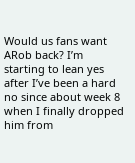Would us fans want ARob back? I’m starting to lean yes after I’ve been a hard no since about week 8 when I finally dropped him from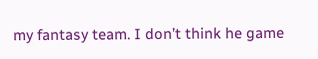my fantasy team. I don’t think he game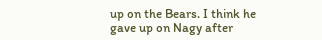up on the Bears. I think he gave up on Nagy after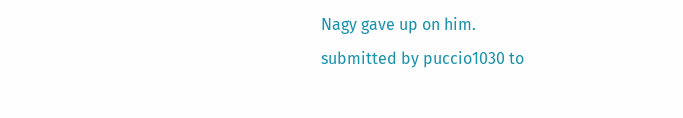Nagy gave up on him.
submitted by puccio1030 to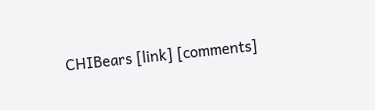CHIBears [link] [comments]